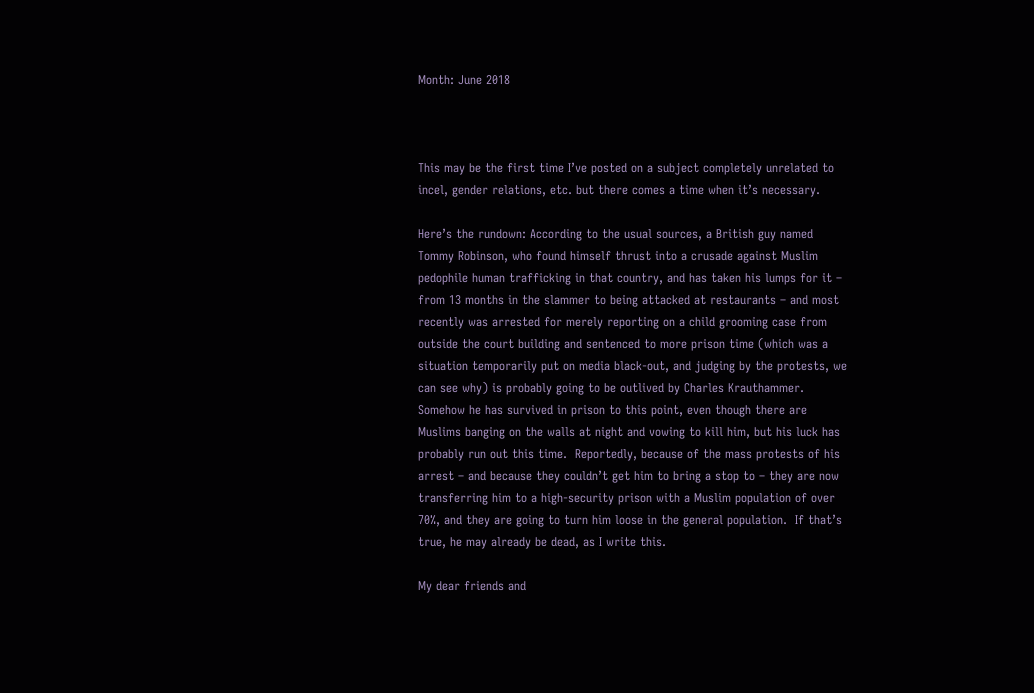Month: June 2018



This may be the first time I’ve posted on a subject completely unrelated to incel, gender relations, etc. but there comes a time when it’s necessary.

Here’s the rundown: According to the usual sources, a British guy named Tommy Robinson, who found himself thrust into a crusade against Muslim pedophile human trafficking in that country, and has taken his lumps for it – from 13 months in the slammer to being attacked at restaurants – and most recently was arrested for merely reporting on a child grooming case from outside the court building and sentenced to more prison time (which was a situation temporarily put on media black-out, and judging by the protests, we can see why) is probably going to be outlived by Charles Krauthammer.  Somehow he has survived in prison to this point, even though there are Muslims banging on the walls at night and vowing to kill him, but his luck has probably run out this time.  Reportedly, because of the mass protests of his arrest – and because they couldn’t get him to bring a stop to – they are now transferring him to a high-security prison with a Muslim population of over 70%, and they are going to turn him loose in the general population.  If that’s true, he may already be dead, as I write this.

My dear friends and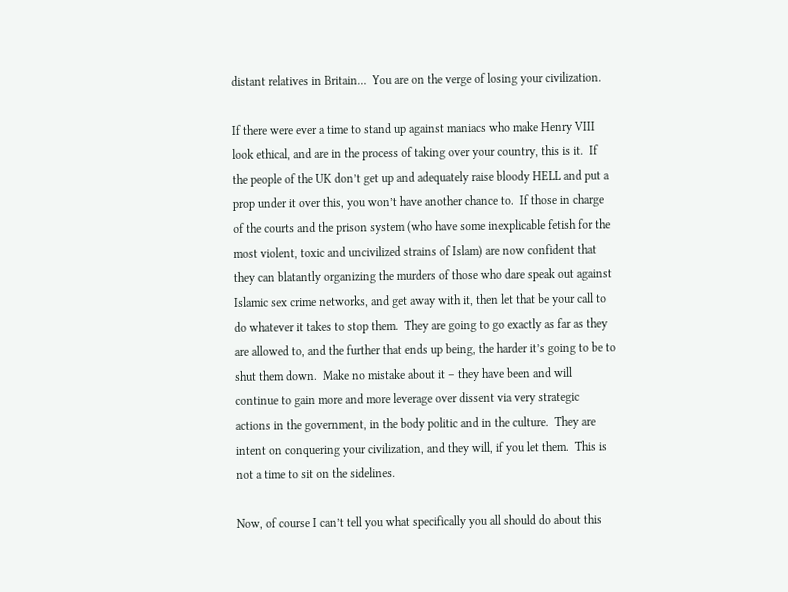distant relatives in Britain…  You are on the verge of losing your civilization.

If there were ever a time to stand up against maniacs who make Henry VIII look ethical, and are in the process of taking over your country, this is it.  If the people of the UK don’t get up and adequately raise bloody HELL and put a prop under it over this, you won’t have another chance to.  If those in charge of the courts and the prison system (who have some inexplicable fetish for the most violent, toxic and uncivilized strains of Islam) are now confident that they can blatantly organizing the murders of those who dare speak out against Islamic sex crime networks, and get away with it, then let that be your call to do whatever it takes to stop them.  They are going to go exactly as far as they are allowed to, and the further that ends up being, the harder it’s going to be to shut them down.  Make no mistake about it – they have been and will continue to gain more and more leverage over dissent via very strategic actions in the government, in the body politic and in the culture.  They are intent on conquering your civilization, and they will, if you let them.  This is not a time to sit on the sidelines.

Now, of course I can’t tell you what specifically you all should do about this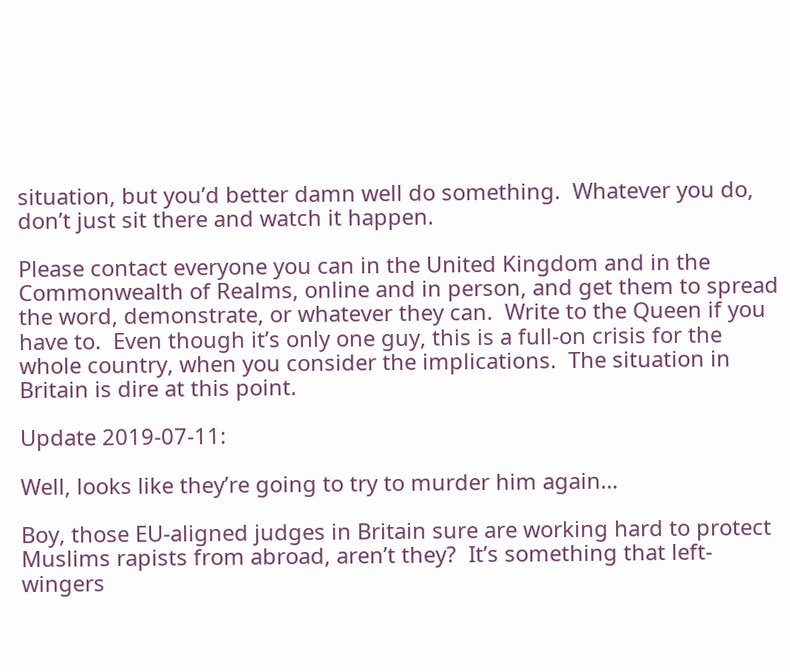situation, but you’d better damn well do something.  Whatever you do, don’t just sit there and watch it happen.

Please contact everyone you can in the United Kingdom and in the Commonwealth of Realms, online and in person, and get them to spread the word, demonstrate, or whatever they can.  Write to the Queen if you have to.  Even though it’s only one guy, this is a full-on crisis for the whole country, when you consider the implications.  The situation in Britain is dire at this point.

Update 2019-07-11:

Well, looks like they’re going to try to murder him again…

Boy, those EU-aligned judges in Britain sure are working hard to protect Muslims rapists from abroad, aren’t they?  It’s something that left-wingers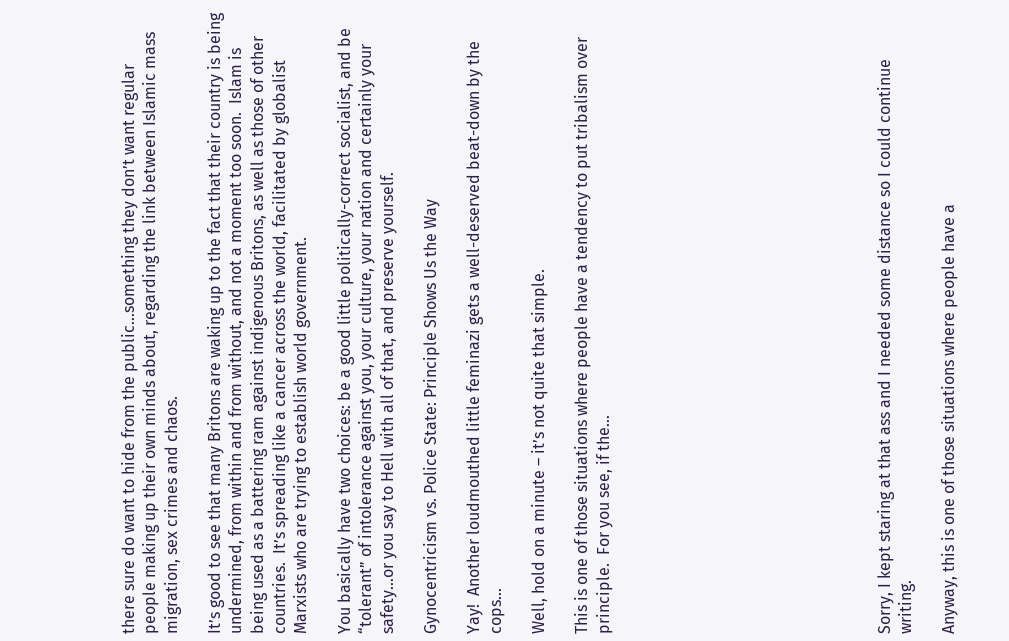there sure do want to hide from the public…something they don’t want regular people making up their own minds about, regarding the link between Islamic mass migration, sex crimes and chaos.

It’s good to see that many Britons are waking up to the fact that their country is being undermined, from within and from without, and not a moment too soon.  Islam is being used as a battering ram against indigenous Britons, as well as those of other countries.  It’s spreading like a cancer across the world, facilitated by globalist Marxists who are trying to establish world government.

You basically have two choices: be a good little politically-correct socialist, and be “tolerant” of intolerance against you, your culture, your nation and certainly your safety…or you say to Hell with all of that, and preserve yourself.

Gynocentricism vs. Police State: Principle Shows Us the Way

Yay!  Another loudmouthed little feminazi gets a well-deserved beat-down by the cops…

Well, hold on a minute – it’s not quite that simple.

This is one of those situations where people have a tendency to put tribalism over principle.  For you see, if the…












Sorry, I kept staring at that ass and I needed some distance so I could continue writing.

Anyway, this is one of those situations where people have a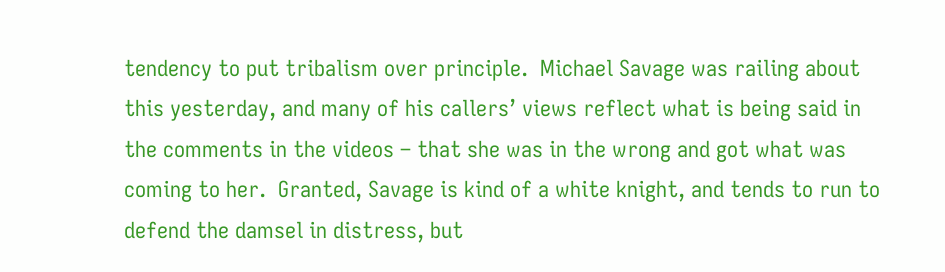tendency to put tribalism over principle.  Michael Savage was railing about this yesterday, and many of his callers’ views reflect what is being said in the comments in the videos – that she was in the wrong and got what was coming to her.  Granted, Savage is kind of a white knight, and tends to run to defend the damsel in distress, but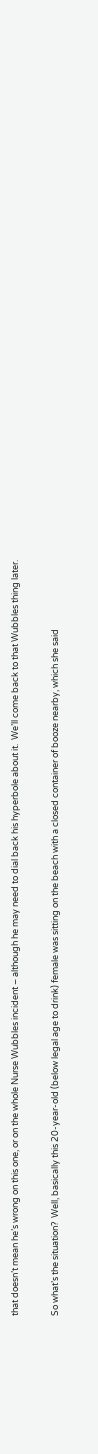that doesn’t mean he’s wrong on this one, or on the whole Nurse Wubbles incident – although he may need to dial back his hyperbole about it.  We’ll come back to that Wubbles thing later.

So what’s the situation?  Well, basically this 20-year-old (below legal age to drink) female was sitting on the beach with a closed container of booze nearby, which she said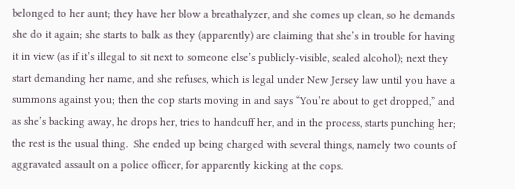belonged to her aunt; they have her blow a breathalyzer, and she comes up clean, so he demands she do it again; she starts to balk as they (apparently) are claiming that she’s in trouble for having it in view (as if it’s illegal to sit next to someone else’s publicly-visible, sealed alcohol); next they start demanding her name, and she refuses, which is legal under New Jersey law until you have a summons against you; then the cop starts moving in and says “You’re about to get dropped,” and as she’s backing away, he drops her, tries to handcuff her, and in the process, starts punching her; the rest is the usual thing.  She ended up being charged with several things, namely two counts of aggravated assault on a police officer, for apparently kicking at the cops.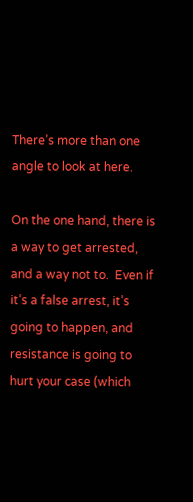There’s more than one angle to look at here.

On the one hand, there is a way to get arrested, and a way not to.  Even if it’s a false arrest, it’s going to happen, and resistance is going to hurt your case (which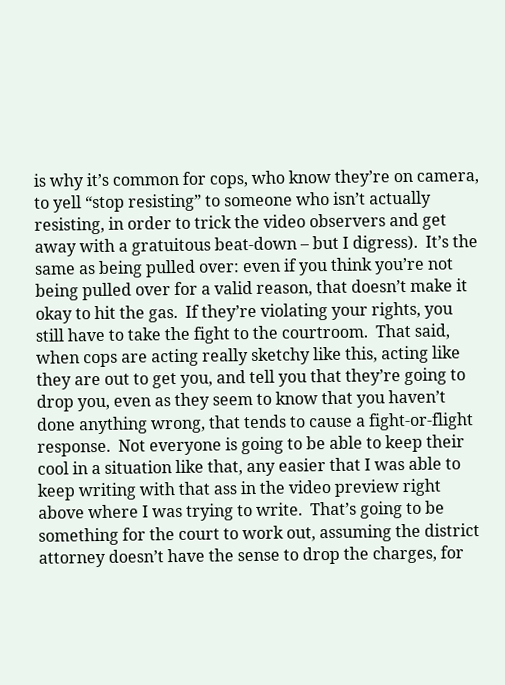is why it’s common for cops, who know they’re on camera, to yell “stop resisting” to someone who isn’t actually resisting, in order to trick the video observers and get away with a gratuitous beat-down – but I digress).  It’s the same as being pulled over: even if you think you’re not being pulled over for a valid reason, that doesn’t make it okay to hit the gas.  If they’re violating your rights, you still have to take the fight to the courtroom.  That said, when cops are acting really sketchy like this, acting like they are out to get you, and tell you that they’re going to drop you, even as they seem to know that you haven’t done anything wrong, that tends to cause a fight-or-flight response.  Not everyone is going to be able to keep their cool in a situation like that, any easier that I was able to keep writing with that ass in the video preview right above where I was trying to write.  That’s going to be something for the court to work out, assuming the district attorney doesn’t have the sense to drop the charges, for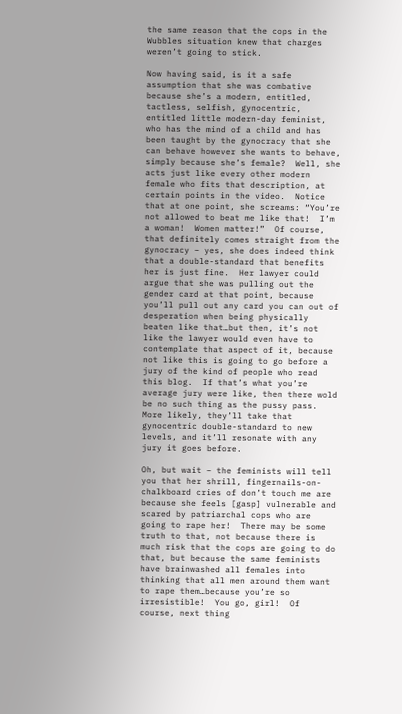the same reason that the cops in the Wubbles situation knew that charges weren’t going to stick.

Now having said, is it a safe assumption that she was combative because she’s a modern, entitled, tactless, selfish, gynocentric, entitled little modern-day feminist, who has the mind of a child and has been taught by the gynocracy that she can behave however she wants to behave, simply because she’s female?  Well, she acts just like every other modern female who fits that description, at certain points in the video.  Notice that at one point, she screams: “You’re not allowed to beat me like that!  I’m a woman!  Women matter!”  Of course, that definitely comes straight from the gynocracy – yes, she does indeed think that a double-standard that benefits her is just fine.  Her lawyer could argue that she was pulling out the gender card at that point, because you’ll pull out any card you can out of desperation when being physically beaten like that…but then, it’s not like the lawyer would even have to contemplate that aspect of it, because not like this is going to go before a jury of the kind of people who read this blog.  If that’s what you’re average jury were like, then there wold be no such thing as the pussy pass.  More likely, they’ll take that gynocentric double-standard to new levels, and it’ll resonate with any jury it goes before.

Oh, but wait – the feminists will tell you that her shrill, fingernails-on-chalkboard cries of don’t touch me are because she feels [gasp] vulnerable and scared by patriarchal cops who are going to rape her!  There may be some truth to that, not because there is much risk that the cops are going to do that, but because the same feminists have brainwashed all females into thinking that all men around them want to rape them…because you’re so irresistible!  You go, girl!  Of course, next thing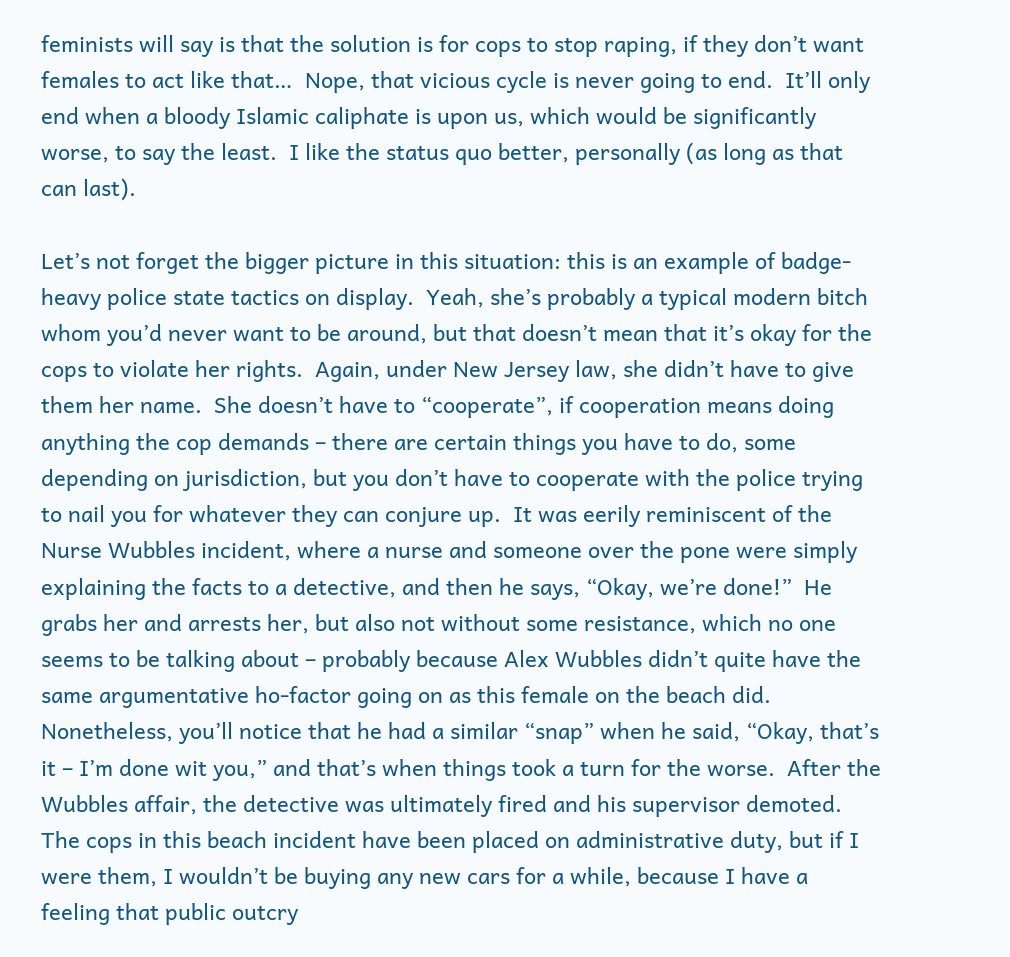feminists will say is that the solution is for cops to stop raping, if they don’t want females to act like that…  Nope, that vicious cycle is never going to end.  It’ll only end when a bloody Islamic caliphate is upon us, which would be significantly worse, to say the least.  I like the status quo better, personally (as long as that can last).

Let’s not forget the bigger picture in this situation: this is an example of badge-heavy police state tactics on display.  Yeah, she’s probably a typical modern bitch whom you’d never want to be around, but that doesn’t mean that it’s okay for the cops to violate her rights.  Again, under New Jersey law, she didn’t have to give them her name.  She doesn’t have to “cooperate”, if cooperation means doing anything the cop demands – there are certain things you have to do, some depending on jurisdiction, but you don’t have to cooperate with the police trying to nail you for whatever they can conjure up.  It was eerily reminiscent of the Nurse Wubbles incident, where a nurse and someone over the pone were simply explaining the facts to a detective, and then he says, “Okay, we’re done!”  He grabs her and arrests her, but also not without some resistance, which no one seems to be talking about – probably because Alex Wubbles didn’t quite have the same argumentative ho-factor going on as this female on the beach did.  Nonetheless, you’ll notice that he had a similar “snap” when he said, “Okay, that’s it – I’m done wit you,” and that’s when things took a turn for the worse.  After the Wubbles affair, the detective was ultimately fired and his supervisor demoted.  The cops in this beach incident have been placed on administrative duty, but if I were them, I wouldn’t be buying any new cars for a while, because I have a feeling that public outcry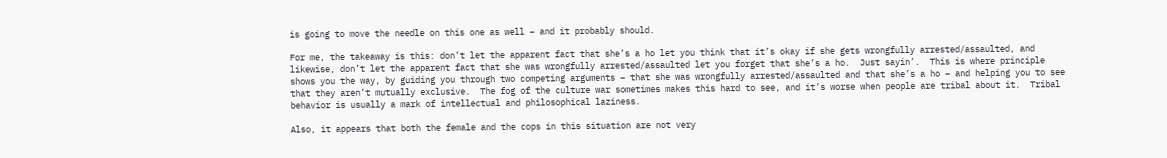is going to move the needle on this one as well – and it probably should.

For me, the takeaway is this: don’t let the apparent fact that she’s a ho let you think that it’s okay if she gets wrongfully arrested/assaulted, and likewise, don’t let the apparent fact that she was wrongfully arrested/assaulted let you forget that she’s a ho.  Just sayin’.  This is where principle shows you the way, by guiding you through two competing arguments – that she was wrongfully arrested/assaulted and that she’s a ho – and helping you to see that they aren’t mutually exclusive.  The fog of the culture war sometimes makes this hard to see, and it’s worse when people are tribal about it.  Tribal behavior is usually a mark of intellectual and philosophical laziness.

Also, it appears that both the female and the cops in this situation are not very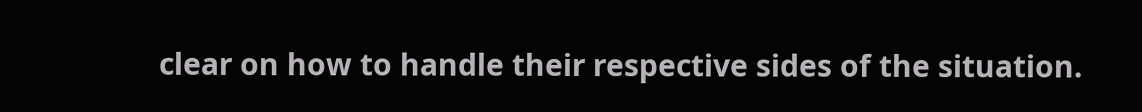clear on how to handle their respective sides of the situation.